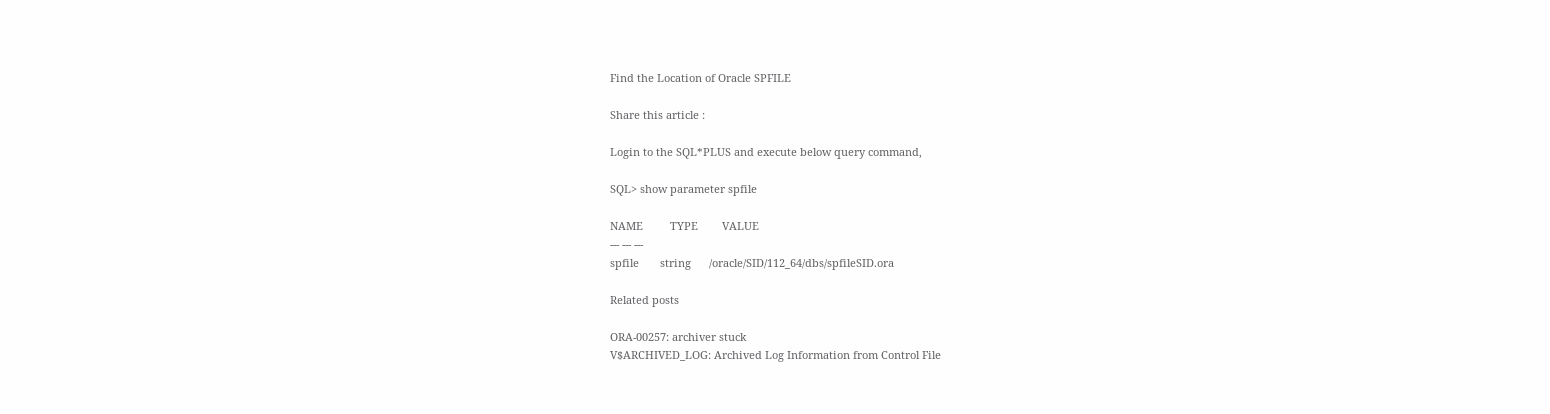Find the Location of Oracle SPFILE

Share this article :

Login to the SQL*PLUS and execute below query command,

SQL> show parameter spfile

NAME         TYPE        VALUE
--- --- ---
spfile       string      /oracle/SID/112_64/dbs/spfileSID.ora

Related posts

ORA-00257: archiver stuck
V$ARCHIVED_LOG: Archived Log Information from Control File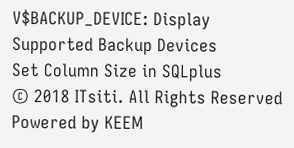V$BACKUP_DEVICE: Display Supported Backup Devices
Set Column Size in SQLplus
© 2018 ITsiti. All Rights Reserved
Powered by KEEM